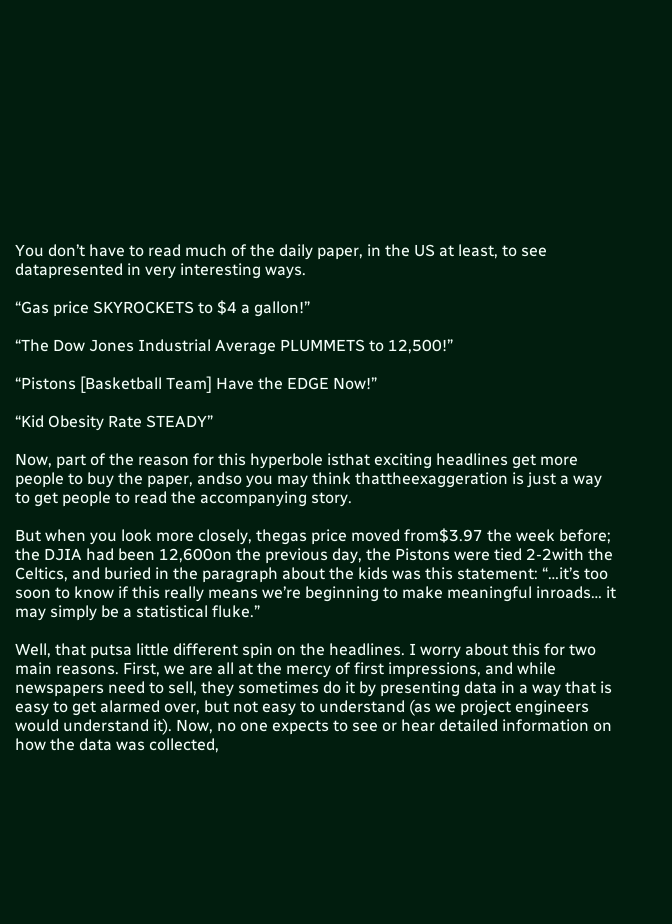You don’t have to read much of the daily paper, in the US at least, to see datapresented in very interesting ways.

“Gas price SKYROCKETS to $4 a gallon!”

“The Dow Jones Industrial Average PLUMMETS to 12,500!”

“Pistons [Basketball Team] Have the EDGE Now!”

“Kid Obesity Rate STEADY”

Now, part of the reason for this hyperbole isthat exciting headlines get more people to buy the paper, andso you may think thattheexaggeration is just a way to get people to read the accompanying story.

But when you look more closely, thegas price moved from$3.97 the week before; the DJIA had been 12,600on the previous day, the Pistons were tied 2-2with the Celtics, and buried in the paragraph about the kids was this statement: “…it’s too soon to know if this really means we’re beginning to make meaningful inroads… it may simply be a statistical fluke.”

Well, that putsa little different spin on the headlines. I worry about this for two main reasons. First, we are all at the mercy of first impressions, and while newspapers need to sell, they sometimes do it by presenting data in a way that is easy to get alarmed over, but not easy to understand (as we project engineers would understand it). Now, no one expects to see or hear detailed information on how the data was collected,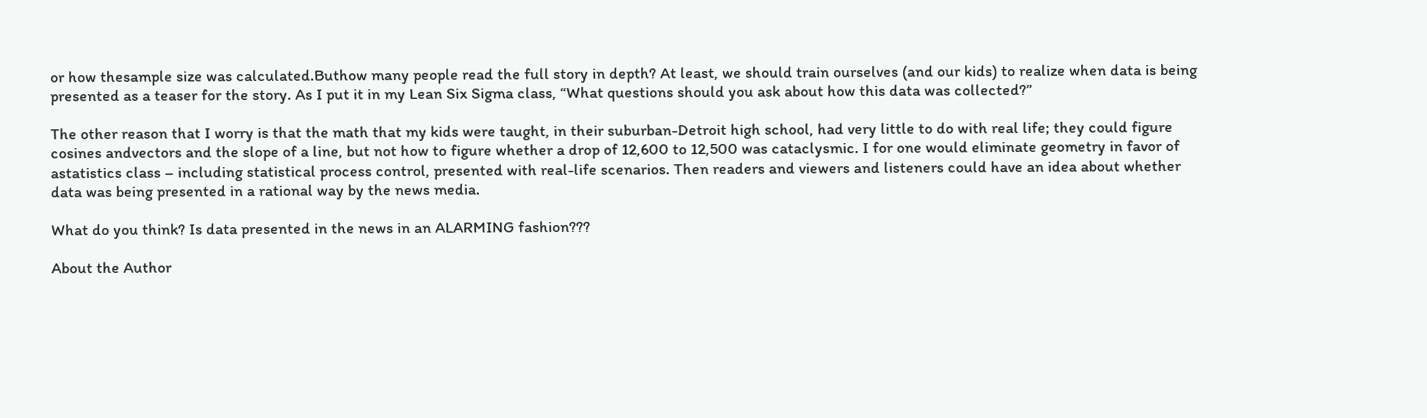or how thesample size was calculated.Buthow many people read the full story in depth? At least, we should train ourselves (and our kids) to realize when data is being presented as a teaser for the story. As I put it in my Lean Six Sigma class, “What questions should you ask about how this data was collected?”

The other reason that I worry is that the math that my kids were taught, in their suburban-Detroit high school, had very little to do with real life; they could figure cosines andvectors and the slope of a line, but not how to figure whether a drop of 12,600 to 12,500 was cataclysmic. I for one would eliminate geometry in favor of astatistics class – including statistical process control, presented with real-life scenarios. Then readers and viewers and listeners could have an idea about whether data was being presented in a rational way by the news media.

What do you think? Is data presented in the news in an ALARMING fashion???

About the Author